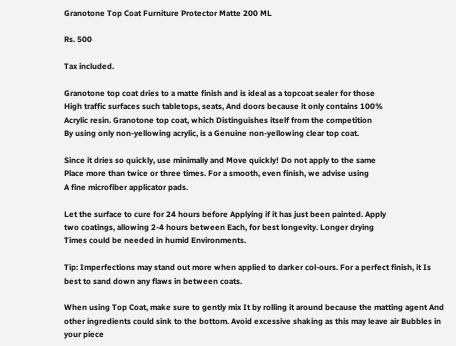Granotone Top Coat Furniture Protector Matte 200 ML

Rs. 500

Tax included.

Granotone top coat dries to a matte finish and is ideal as a topcoat sealer for those
High traffic surfaces such tabletops, seats, And doors because it only contains 100%
Acrylic resin. Granotone top coat, which Distinguishes itself from the competition
By using only non-yellowing acrylic, is a Genuine non-yellowing clear top coat.

Since it dries so quickly, use minimally and Move quickly! Do not apply to the same
Place more than twice or three times. For a smooth, even finish, we advise using
A fine microfiber applicator pads.

Let the surface to cure for 24 hours before Applying if it has just been painted. Apply
two coatings, allowing 2-4 hours between Each, for best longevity. Longer drying
Times could be needed in humid Environments.

Tip: Imperfections may stand out more when applied to darker col-ours. For a perfect finish, it Is best to sand down any flaws in between coats.

When using Top Coat, make sure to gently mix It by rolling it around because the matting agent And other ingredients could sink to the bottom. Avoid excessive shaking as this may leave air Bubbles in your piece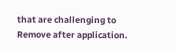that are challenging to Remove after application.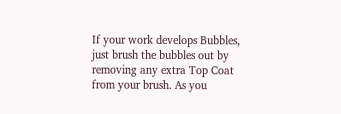If your work develops Bubbles, just brush the bubbles out by removing any extra Top Coat from your brush. As you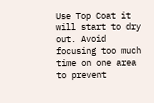Use Top Coat it will start to dry out. Avoid focusing too much time on one area to prevent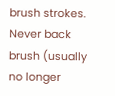brush strokes. Never back brush (usually no longer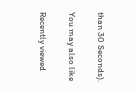than 30 Seconds).

You may also like

Recently viewed